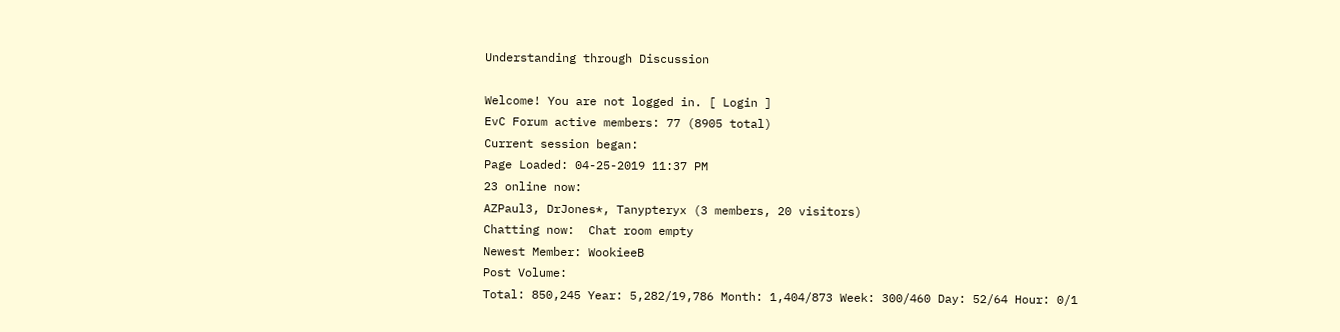Understanding through Discussion

Welcome! You are not logged in. [ Login ]
EvC Forum active members: 77 (8905 total)
Current session began:
Page Loaded: 04-25-2019 11:37 PM
23 online now:
AZPaul3, DrJones*, Tanypteryx (3 members, 20 visitors)
Chatting now:  Chat room empty
Newest Member: WookieeB
Post Volume:
Total: 850,245 Year: 5,282/19,786 Month: 1,404/873 Week: 300/460 Day: 52/64 Hour: 0/1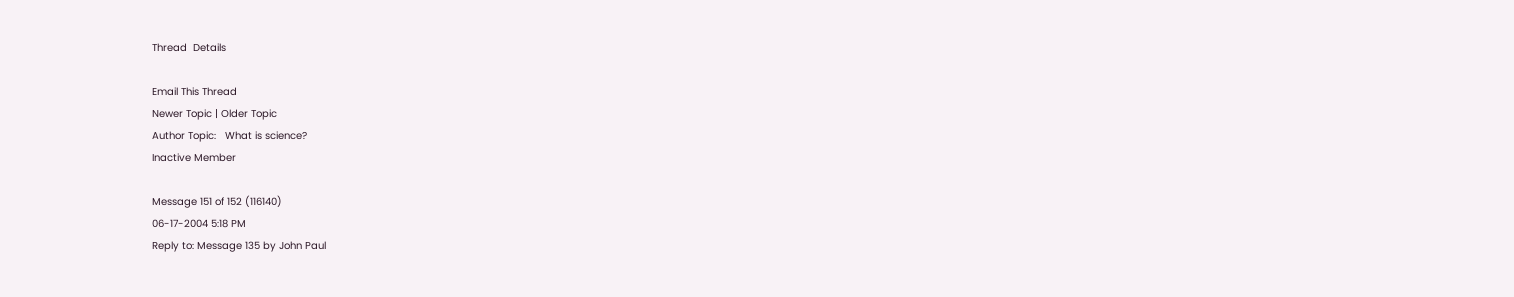Thread  Details

Email This Thread
Newer Topic | Older Topic
Author Topic:   What is science?
Inactive Member

Message 151 of 152 (116140)
06-17-2004 5:18 PM
Reply to: Message 135 by John Paul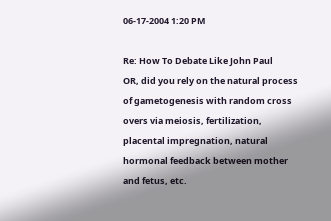06-17-2004 1:20 PM

Re: How To Debate Like John Paul
OR, did you rely on the natural process of gametogenesis with random cross overs via meiosis, fertilization, placental impregnation, natural hormonal feedback between mother and fetus, etc.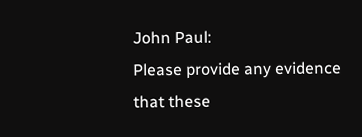John Paul:
Please provide any evidence that these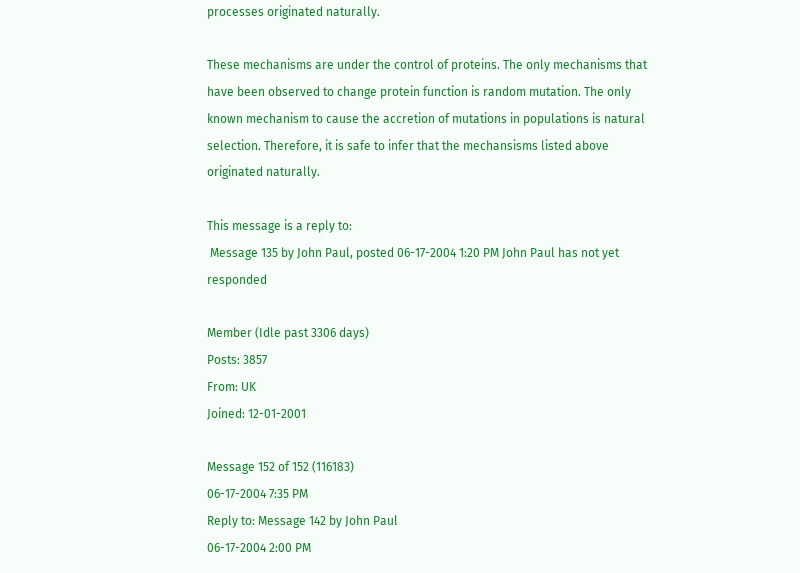processes originated naturally.

These mechanisms are under the control of proteins. The only mechanisms that have been observed to change protein function is random mutation. The only known mechanism to cause the accretion of mutations in populations is natural selection. Therefore, it is safe to infer that the mechansisms listed above originated naturally.

This message is a reply to:
 Message 135 by John Paul, posted 06-17-2004 1:20 PM John Paul has not yet responded

Member (Idle past 3306 days)
Posts: 3857
From: UK
Joined: 12-01-2001

Message 152 of 152 (116183)
06-17-2004 7:35 PM
Reply to: Message 142 by John Paul
06-17-2004 2:00 PM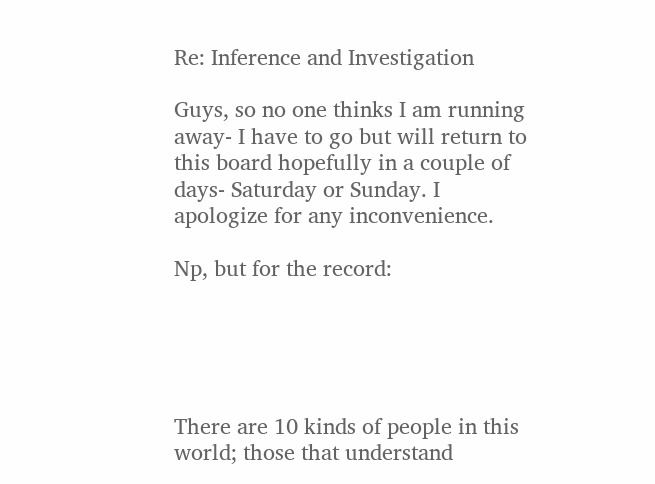Re: Inference and Investigation

Guys, so no one thinks I am running away- I have to go but will return to this board hopefully in a couple of days- Saturday or Sunday. I apologize for any inconvenience.

Np, but for the record:





There are 10 kinds of people in this world; those that understand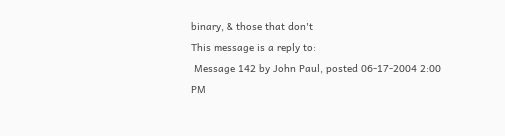binary, & those that don't
This message is a reply to:
 Message 142 by John Paul, posted 06-17-2004 2:00 PM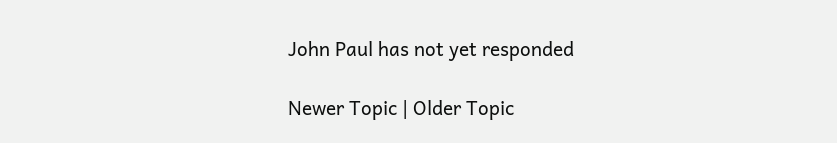John Paul has not yet responded

Newer Topic | Older Topic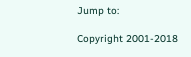Jump to:

Copyright 2001-2018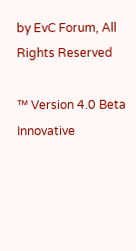by EvC Forum, All Rights Reserved

™ Version 4.0 Beta
Innovative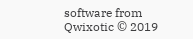software from Qwixotic © 2019